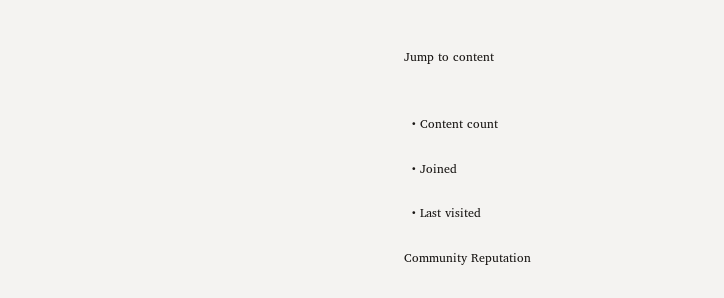Jump to content


  • Content count

  • Joined

  • Last visited

Community Reputation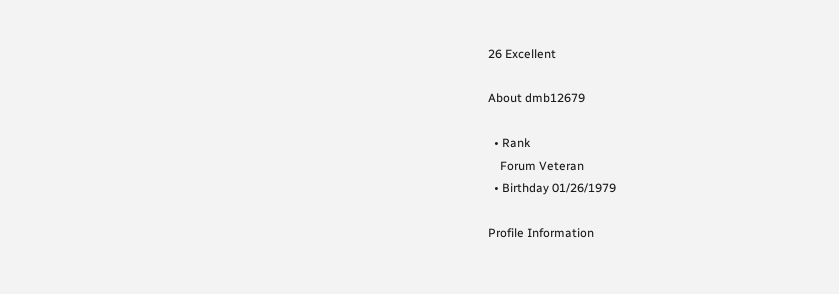26 Excellent

About dmb12679

  • Rank
    Forum Veteran
  • Birthday 01/26/1979

Profile Information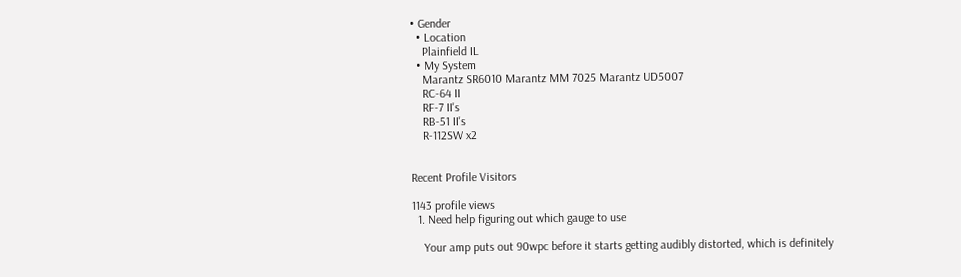• Gender
  • Location
    Plainfield IL
  • My System
    Marantz SR6010 Marantz MM 7025 Marantz UD5007
    RC-64 II
    RF-7 II's
    RB-51 II's
    R-112SW x2


Recent Profile Visitors

1143 profile views
  1. Need help figuring out which gauge to use

    Your amp puts out 90wpc before it starts getting audibly distorted, which is definitely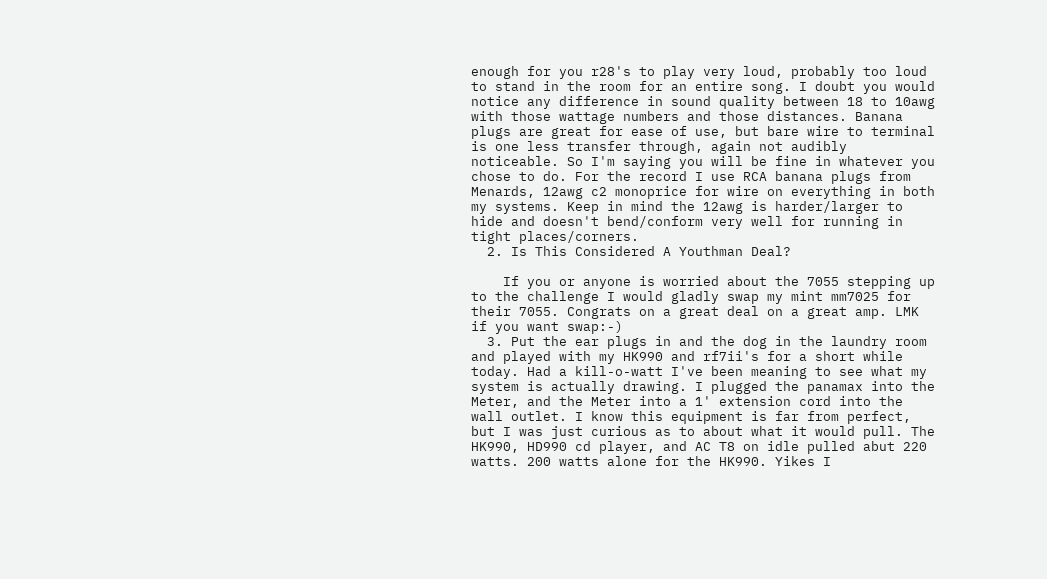enough for you r28's to play very loud, probably too loud to stand in the room for an entire song. I doubt you would notice any difference in sound quality between 18 to 10awg with those wattage numbers and those distances. Banana plugs are great for ease of use, but bare wire to terminal is one less transfer through, again not audibly noticeable. So I'm saying you will be fine in whatever you chose to do. For the record I use RCA banana plugs from Menards, 12awg c2 monoprice for wire on everything in both my systems. Keep in mind the 12awg is harder/larger to hide and doesn't bend/conform very well for running in tight places/corners.
  2. Is This Considered A Youthman Deal?

    If you or anyone is worried about the 7055 stepping up to the challenge I would gladly swap my mint mm7025 for their 7055. Congrats on a great deal on a great amp. LMK if you want swap:-)
  3. Put the ear plugs in and the dog in the laundry room and played with my HK990 and rf7ii's for a short while today. Had a kill-o-watt I've been meaning to see what my system is actually drawing. I plugged the panamax into the Meter, and the Meter into a 1' extension cord into the wall outlet. I know this equipment is far from perfect, but I was just curious as to about what it would pull. The HK990, HD990 cd player, and AC T8 on idle pulled abut 220 watts. 200 watts alone for the HK990. Yikes I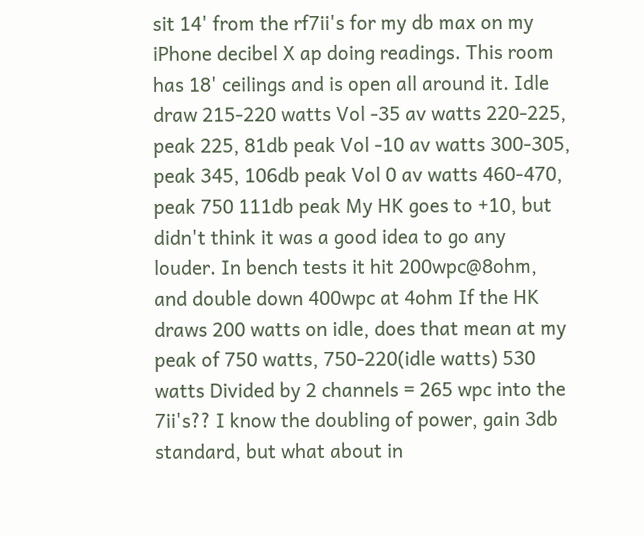sit 14' from the rf7ii's for my db max on my iPhone decibel X ap doing readings. This room has 18' ceilings and is open all around it. Idle draw 215-220 watts Vol -35 av watts 220-225, peak 225, 81db peak Vol -10 av watts 300-305, peak 345, 106db peak Vol 0 av watts 460-470, peak 750 111db peak My HK goes to +10, but didn't think it was a good idea to go any louder. In bench tests it hit 200wpc@8ohm, and double down 400wpc at 4ohm If the HK draws 200 watts on idle, does that mean at my peak of 750 watts, 750-220(idle watts) 530 watts Divided by 2 channels = 265 wpc into the 7ii's?? I know the doubling of power, gain 3db standard, but what about in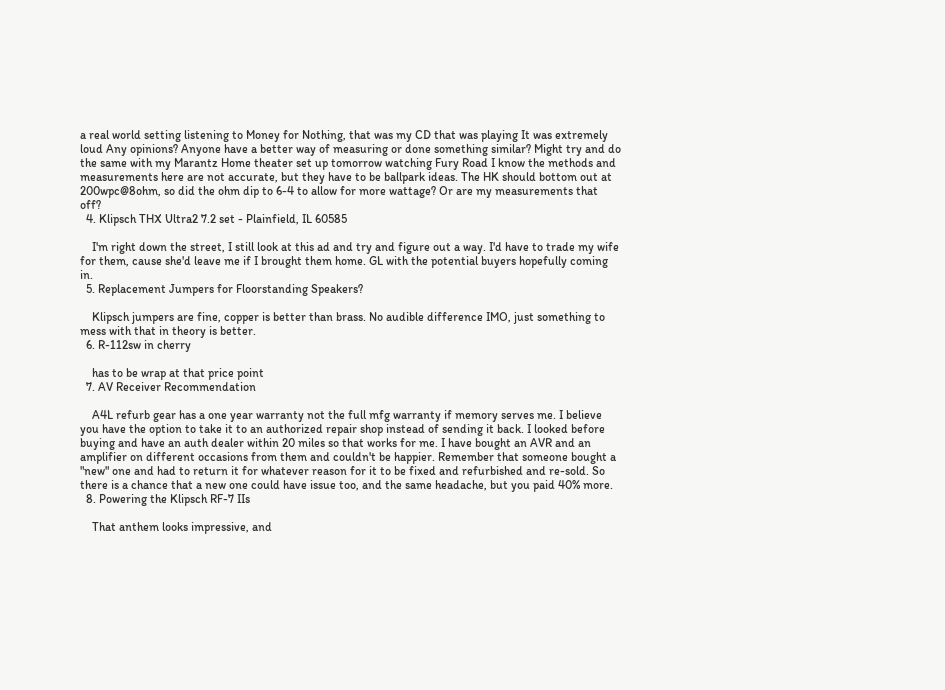a real world setting listening to Money for Nothing, that was my CD that was playing It was extremely loud Any opinions? Anyone have a better way of measuring or done something similar? Might try and do the same with my Marantz Home theater set up tomorrow watching Fury Road I know the methods and measurements here are not accurate, but they have to be ballpark ideas. The HK should bottom out at 200wpc@8ohm, so did the ohm dip to 6-4 to allow for more wattage? Or are my measurements that off?
  4. Klipsch THX Ultra2 7.2 set - Plainfield, IL 60585

    I'm right down the street, I still look at this ad and try and figure out a way. I'd have to trade my wife for them, cause she'd leave me if I brought them home. GL with the potential buyers hopefully coming in.
  5. Replacement Jumpers for Floorstanding Speakers?

    Klipsch jumpers are fine, copper is better than brass. No audible difference IMO, just something to mess with that in theory is better.
  6. R-112sw in cherry

    has to be wrap at that price point
  7. AV Receiver Recommendation

    A4L refurb gear has a one year warranty not the full mfg warranty if memory serves me. I believe you have the option to take it to an authorized repair shop instead of sending it back. I looked before buying and have an auth dealer within 20 miles so that works for me. I have bought an AVR and an amplifier on different occasions from them and couldn't be happier. Remember that someone bought a "new" one and had to return it for whatever reason for it to be fixed and refurbished and re-sold. So there is a chance that a new one could have issue too, and the same headache, but you paid 40% more.
  8. Powering the Klipsch RF-7 IIs

    That anthem looks impressive, and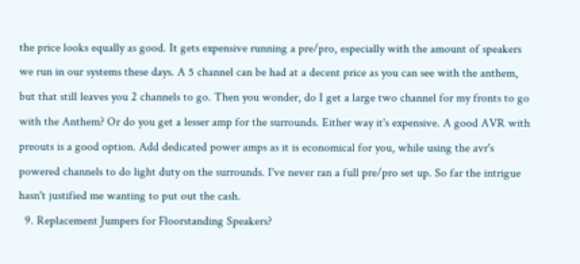the price looks equally as good. It gets expensive running a pre/pro, especially with the amount of speakers we run in our systems these days. A 5 channel can be had at a decent price as you can see with the anthem, but that still leaves you 2 channels to go. Then you wonder, do I get a large two channel for my fronts to go with the Anthem? Or do you get a lesser amp for the surrounds. Either way it's expensive. A good AVR with preouts is a good option. Add dedicated power amps as it is economical for you, while using the avr's powered channels to do light duty on the surrounds. I've never ran a full pre/pro set up. So far the intrigue hasn't justified me wanting to put out the cash.
  9. Replacement Jumpers for Floorstanding Speakers?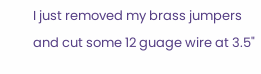I just removed my brass jumpers and cut some 12 guage wire at 3.5"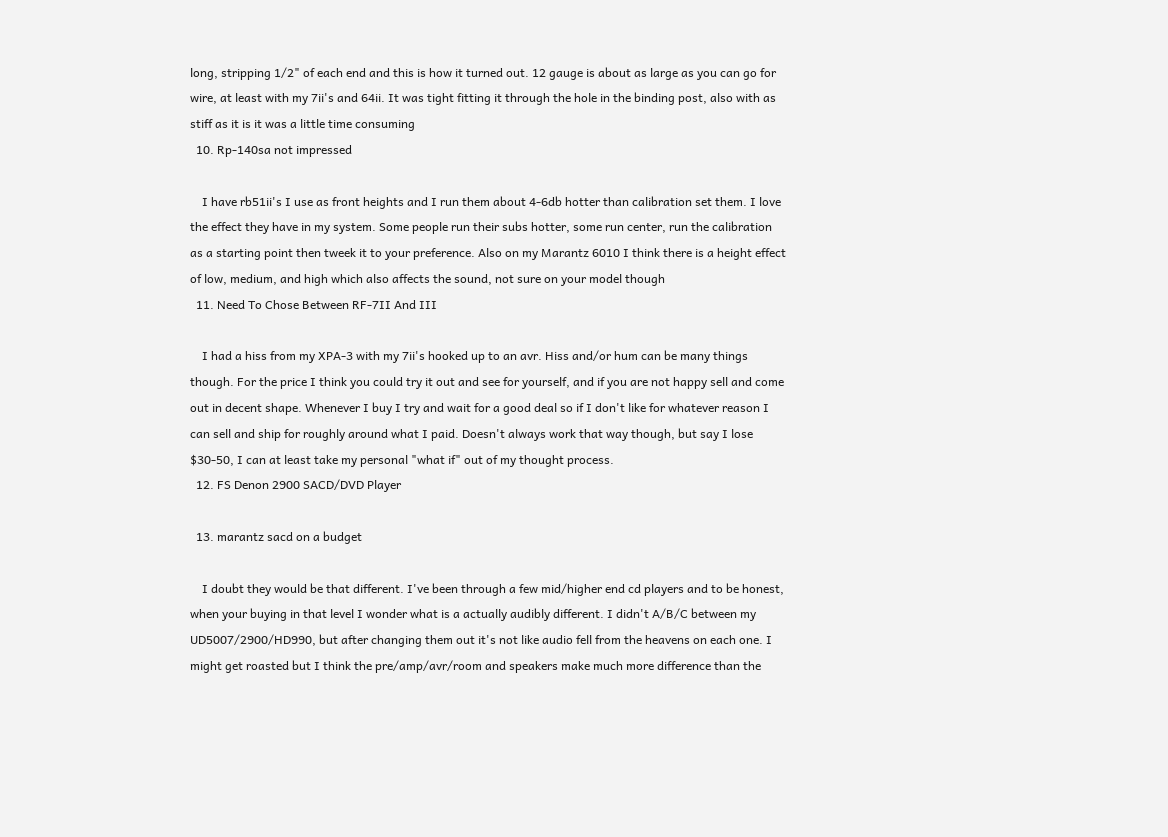long, stripping 1/2" of each end and this is how it turned out. 12 gauge is about as large as you can go for wire, at least with my 7ii's and 64ii. It was tight fitting it through the hole in the binding post, also with as stiff as it is it was a little time consuming
  10. Rp-140sa not impressed

    I have rb51ii's I use as front heights and I run them about 4-6db hotter than calibration set them. I love the effect they have in my system. Some people run their subs hotter, some run center, run the calibration as a starting point then tweek it to your preference. Also on my Marantz 6010 I think there is a height effect of low, medium, and high which also affects the sound, not sure on your model though
  11. Need To Chose Between RF-7II And III

    I had a hiss from my XPA-3 with my 7ii's hooked up to an avr. Hiss and/or hum can be many things though. For the price I think you could try it out and see for yourself, and if you are not happy sell and come out in decent shape. Whenever I buy I try and wait for a good deal so if I don't like for whatever reason I can sell and ship for roughly around what I paid. Doesn't always work that way though, but say I lose $30-50, I can at least take my personal "what if" out of my thought process.
  12. FS Denon 2900 SACD/DVD Player

  13. marantz sacd on a budget

    I doubt they would be that different. I've been through a few mid/higher end cd players and to be honest, when your buying in that level I wonder what is a actually audibly different. I didn't A/B/C between my UD5007/2900/HD990, but after changing them out it's not like audio fell from the heavens on each one. I might get roasted but I think the pre/amp/avr/room and speakers make much more difference than the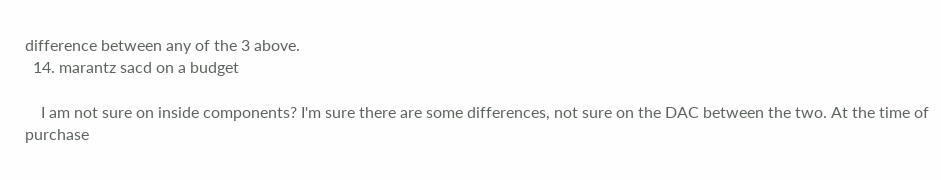difference between any of the 3 above.
  14. marantz sacd on a budget

    I am not sure on inside components? I'm sure there are some differences, not sure on the DAC between the two. At the time of purchase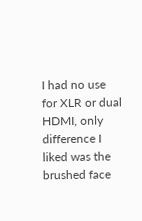I had no use for XLR or dual HDMI, only difference I liked was the brushed face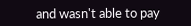and wasn't able to pay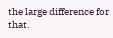the large difference for that.